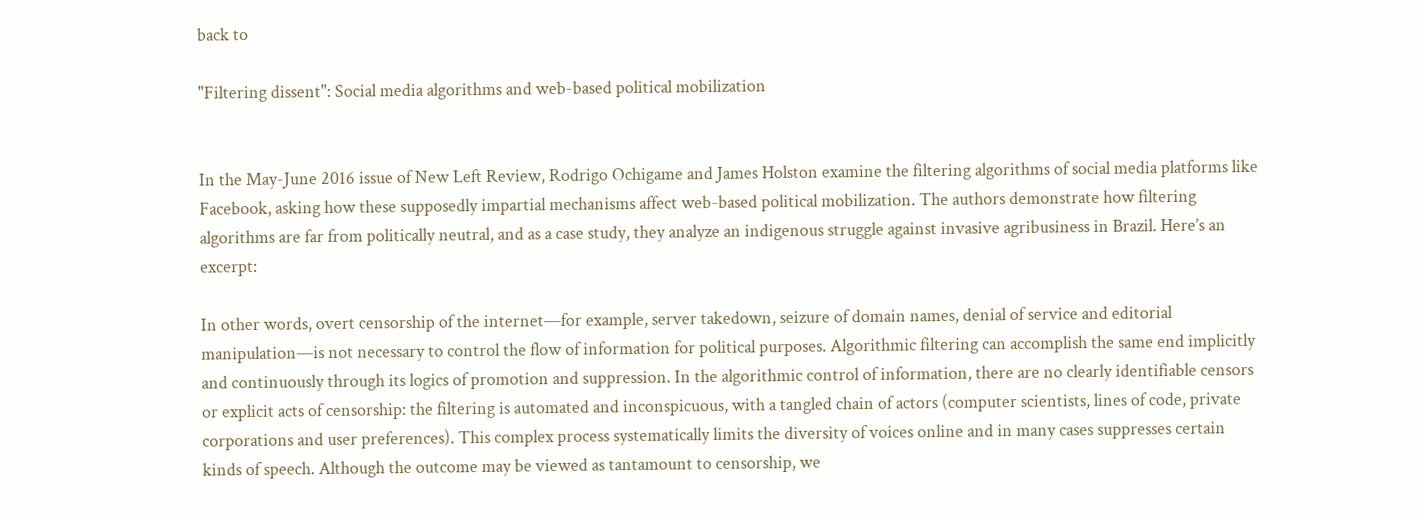back to

"Filtering dissent": Social media algorithms and web-based political mobilization


In the May-June 2016 issue of New Left Review, Rodrigo Ochigame and James Holston examine the filtering algorithms of social media platforms like Facebook, asking how these supposedly impartial mechanisms affect web-based political mobilization. The authors demonstrate how filtering algorithms are far from politically neutral, and as a case study, they analyze an indigenous struggle against invasive agribusiness in Brazil. Here’s an excerpt:

In other words, overt censorship of the internet—for example, server takedown, seizure of domain names, denial of service and editorial manipulation—is not necessary to control the flow of information for political purposes. Algorithmic filtering can accomplish the same end implicitly and continuously through its logics of promotion and suppression. In the algorithmic control of information, there are no clearly identifiable censors or explicit acts of censorship: the filtering is automated and inconspicuous, with a tangled chain of actors (computer scientists, lines of code, private corporations and user preferences). This complex process systematically limits the diversity of voices online and in many cases suppresses certain kinds of speech. Although the outcome may be viewed as tantamount to censorship, we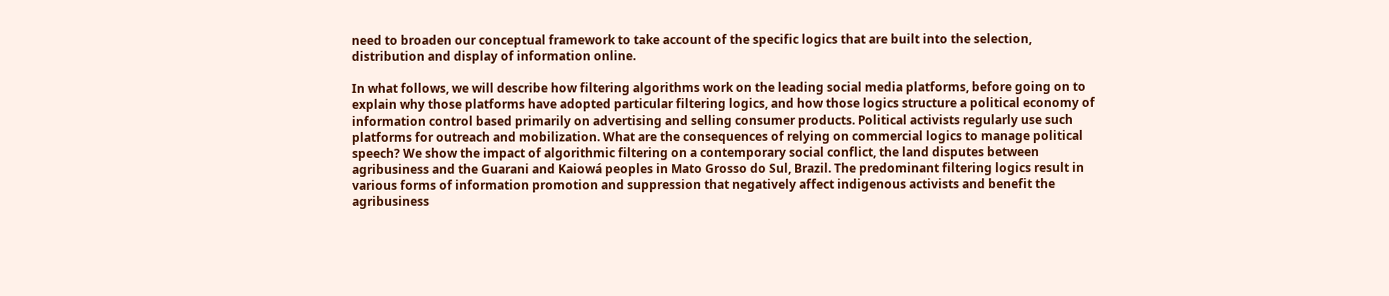need to broaden our conceptual framework to take account of the specific logics that are built into the selection, distribution and display of information online.

In what follows, we will describe how filtering algorithms work on the leading social media platforms, before going on to explain why those platforms have adopted particular filtering logics, and how those logics structure a political economy of information control based primarily on advertising and selling consumer products. Political activists regularly use such platforms for outreach and mobilization. What are the consequences of relying on commercial logics to manage political speech? We show the impact of algorithmic filtering on a contemporary social conflict, the land disputes between agribusiness and the Guarani and Kaiowá peoples in Mato Grosso do Sul, Brazil. The predominant filtering logics result in various forms of information promotion and suppression that negatively affect indigenous activists and benefit the agribusiness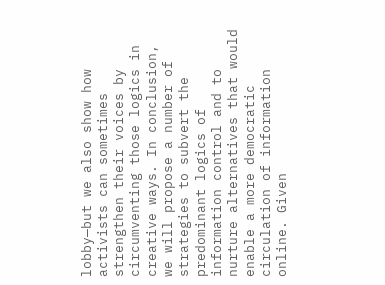lobby—but we also show how activists can sometimes strengthen their voices by circumventing those logics in creative ways. In conclusion, we will propose a number of strategies to subvert the predominant logics of information control and to nurture alternatives that would enable a more democratic circulation of information online. Given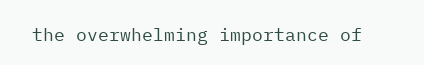the overwhelming importance of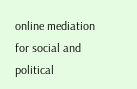online mediation for social and political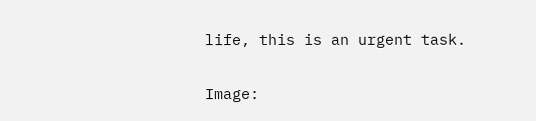life, this is an urgent task.

Image: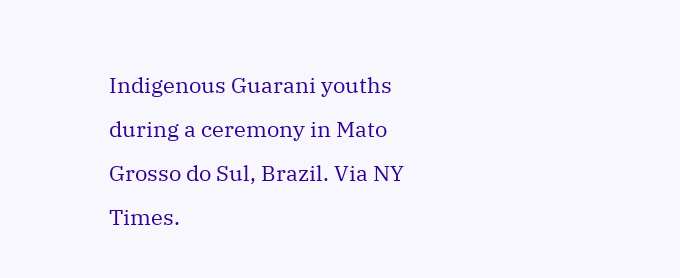Indigenous Guarani youths during a ceremony in Mato Grosso do Sul, Brazil. Via NY Times.